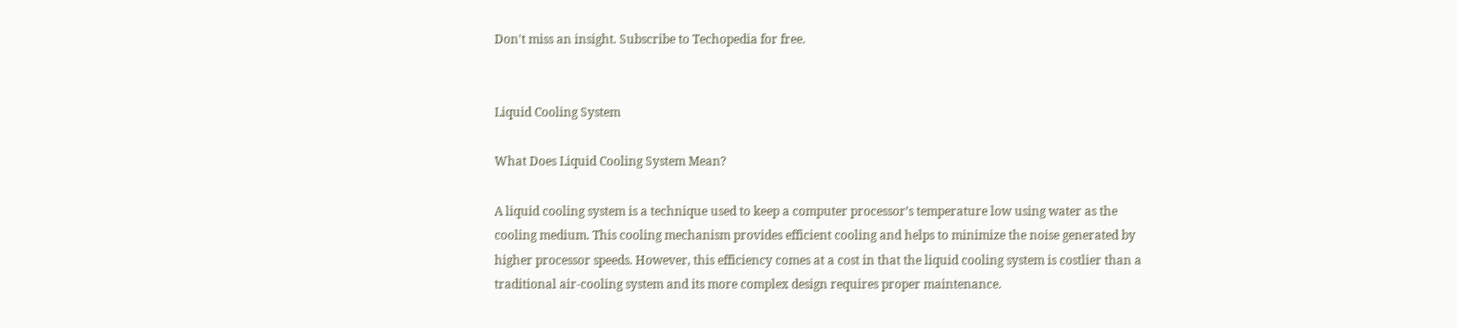Don't miss an insight. Subscribe to Techopedia for free.


Liquid Cooling System

What Does Liquid Cooling System Mean?

A liquid cooling system is a technique used to keep a computer processor’s temperature low using water as the cooling medium. This cooling mechanism provides efficient cooling and helps to minimize the noise generated by higher processor speeds. However, this efficiency comes at a cost in that the liquid cooling system is costlier than a traditional air-cooling system and its more complex design requires proper maintenance.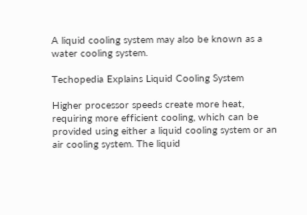A liquid cooling system may also be known as a water cooling system.

Techopedia Explains Liquid Cooling System

Higher processor speeds create more heat, requiring more efficient cooling, which can be provided using either a liquid cooling system or an air cooling system. The liquid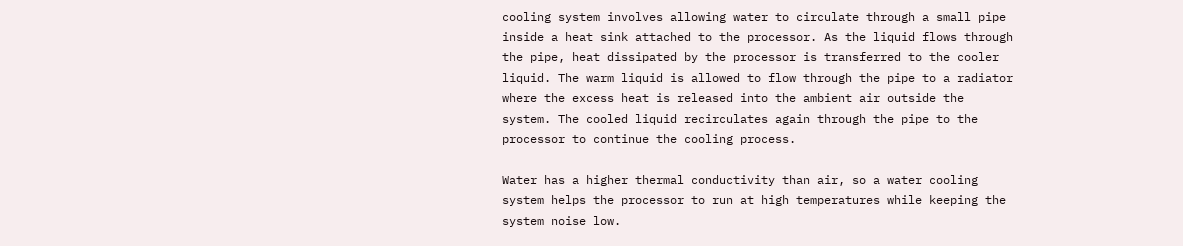cooling system involves allowing water to circulate through a small pipe inside a heat sink attached to the processor. As the liquid flows through the pipe, heat dissipated by the processor is transferred to the cooler liquid. The warm liquid is allowed to flow through the pipe to a radiator where the excess heat is released into the ambient air outside the system. The cooled liquid recirculates again through the pipe to the processor to continue the cooling process.

Water has a higher thermal conductivity than air, so a water cooling system helps the processor to run at high temperatures while keeping the system noise low.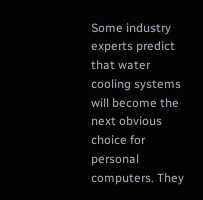Some industry experts predict that water cooling systems will become the next obvious choice for personal computers. They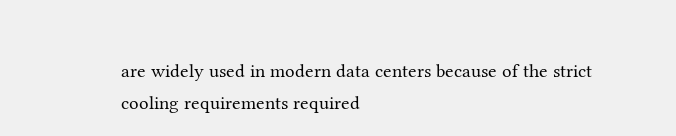are widely used in modern data centers because of the strict cooling requirements required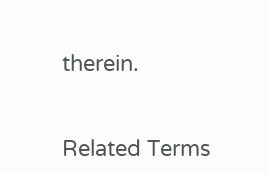therein.


Related Terms